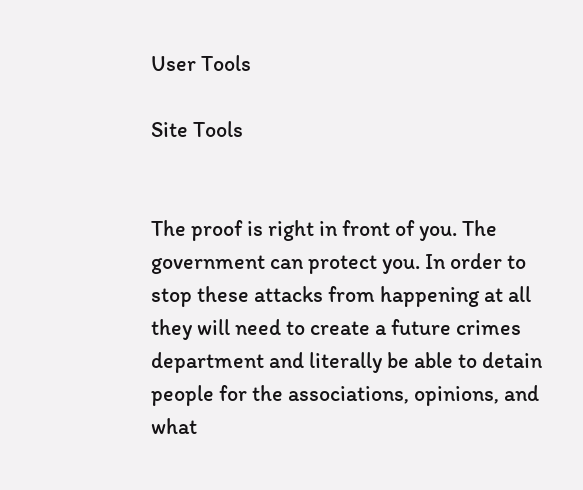User Tools

Site Tools


The proof is right in front of you. The government can protect you. In order to stop these attacks from happening at all they will need to create a future crimes department and literally be able to detain people for the associations, opinions, and what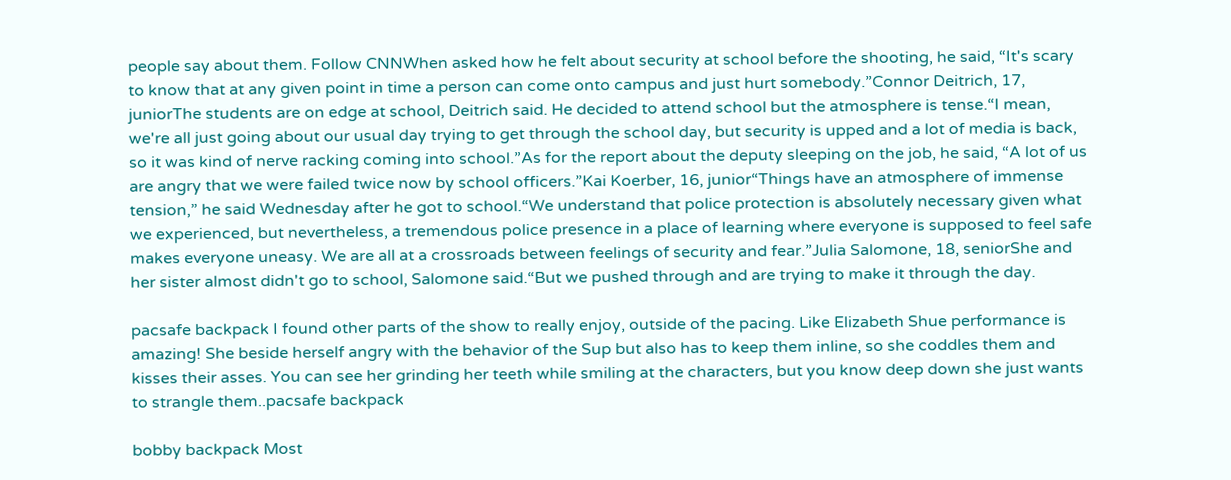people say about them. Follow CNNWhen asked how he felt about security at school before the shooting, he said, “It's scary to know that at any given point in time a person can come onto campus and just hurt somebody.”Connor Deitrich, 17, juniorThe students are on edge at school, Deitrich said. He decided to attend school but the atmosphere is tense.“I mean, we're all just going about our usual day trying to get through the school day, but security is upped and a lot of media is back, so it was kind of nerve racking coming into school.”As for the report about the deputy sleeping on the job, he said, “A lot of us are angry that we were failed twice now by school officers.”Kai Koerber, 16, junior“Things have an atmosphere of immense tension,” he said Wednesday after he got to school.“We understand that police protection is absolutely necessary given what we experienced, but nevertheless, a tremendous police presence in a place of learning where everyone is supposed to feel safe makes everyone uneasy. We are all at a crossroads between feelings of security and fear.”Julia Salomone, 18, seniorShe and her sister almost didn't go to school, Salomone said.“But we pushed through and are trying to make it through the day.

pacsafe backpack I found other parts of the show to really enjoy, outside of the pacing. Like Elizabeth Shue performance is amazing! She beside herself angry with the behavior of the Sup but also has to keep them inline, so she coddles them and kisses their asses. You can see her grinding her teeth while smiling at the characters, but you know deep down she just wants to strangle them..pacsafe backpack

bobby backpack Most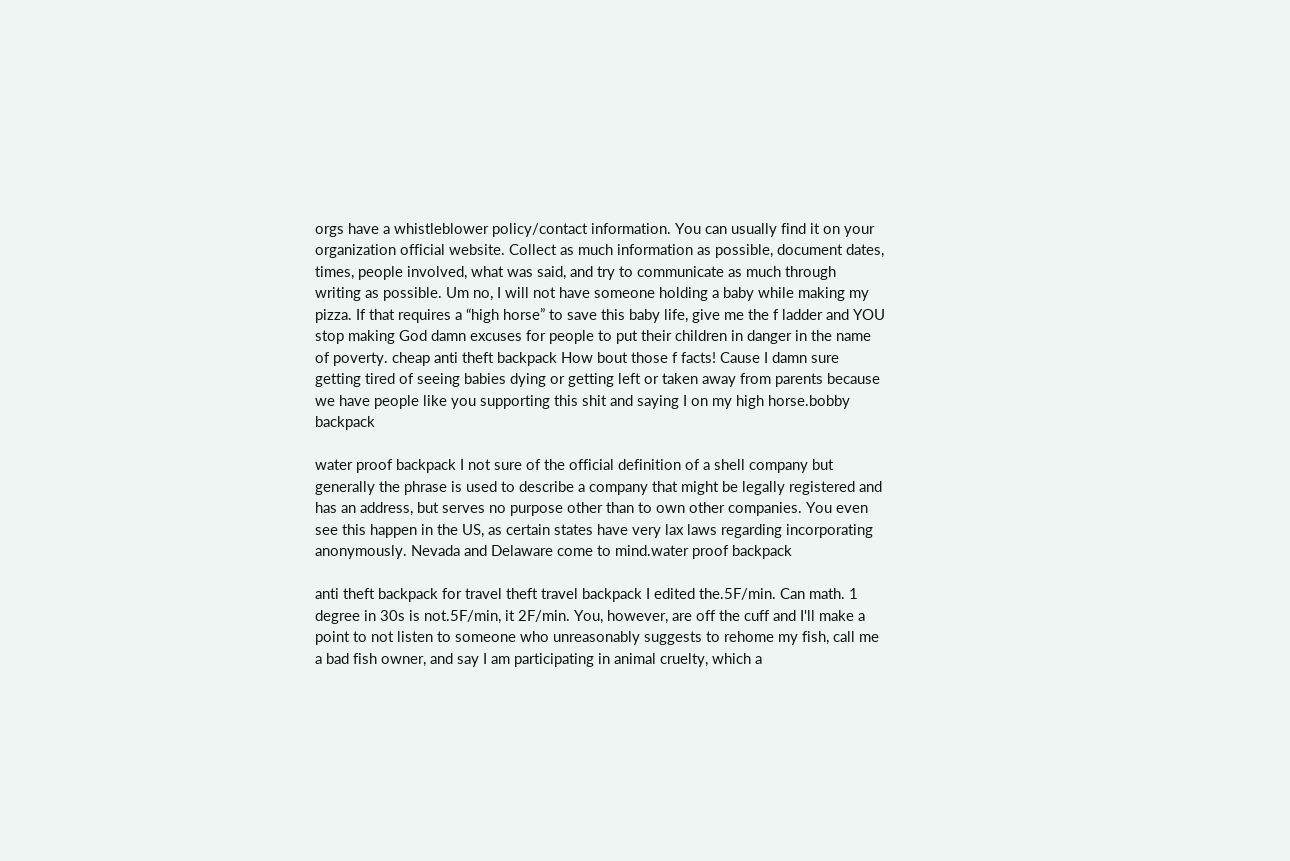orgs have a whistleblower policy/contact information. You can usually find it on your organization official website. Collect as much information as possible, document dates, times, people involved, what was said, and try to communicate as much through writing as possible. Um no, I will not have someone holding a baby while making my pizza. If that requires a “high horse” to save this baby life, give me the f ladder and YOU stop making God damn excuses for people to put their children in danger in the name of poverty. cheap anti theft backpack How bout those f facts! Cause I damn sure getting tired of seeing babies dying or getting left or taken away from parents because we have people like you supporting this shit and saying I on my high horse.bobby backpack

water proof backpack I not sure of the official definition of a shell company but generally the phrase is used to describe a company that might be legally registered and has an address, but serves no purpose other than to own other companies. You even see this happen in the US, as certain states have very lax laws regarding incorporating anonymously. Nevada and Delaware come to mind.water proof backpack

anti theft backpack for travel theft travel backpack I edited the.5F/min. Can math. 1 degree in 30s is not.5F/min, it 2F/min. You, however, are off the cuff and I'll make a point to not listen to someone who unreasonably suggests to rehome my fish, call me a bad fish owner, and say I am participating in animal cruelty, which a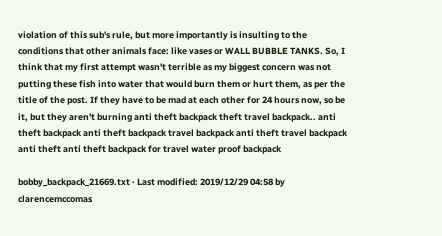violation of this sub's rule, but more importantly is insulting to the conditions that other animals face: like vases or WALL BUBBLE TANKS. So, I think that my first attempt wasn't terrible as my biggest concern was not putting these fish into water that would burn them or hurt them, as per the title of the post. If they have to be mad at each other for 24 hours now, so be it, but they aren't burning anti theft backpack theft travel backpack.. anti theft backpack anti theft backpack travel backpack anti theft travel backpack anti theft anti theft backpack for travel water proof backpack

bobby_backpack_21669.txt · Last modified: 2019/12/29 04:58 by clarencemccomas